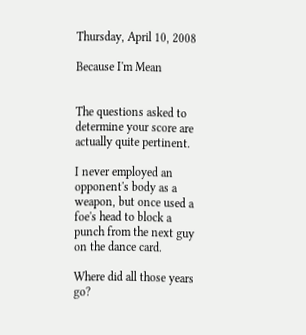Thursday, April 10, 2008

Because I'm Mean


The questions asked to determine your score are actually quite pertinent.

I never employed an opponent's body as a weapon, but once used a foe's head to block a punch from the next guy on the dance card.

Where did all those years go?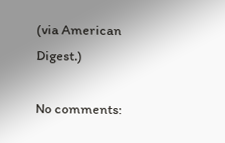(via American Digest.)

No comments: